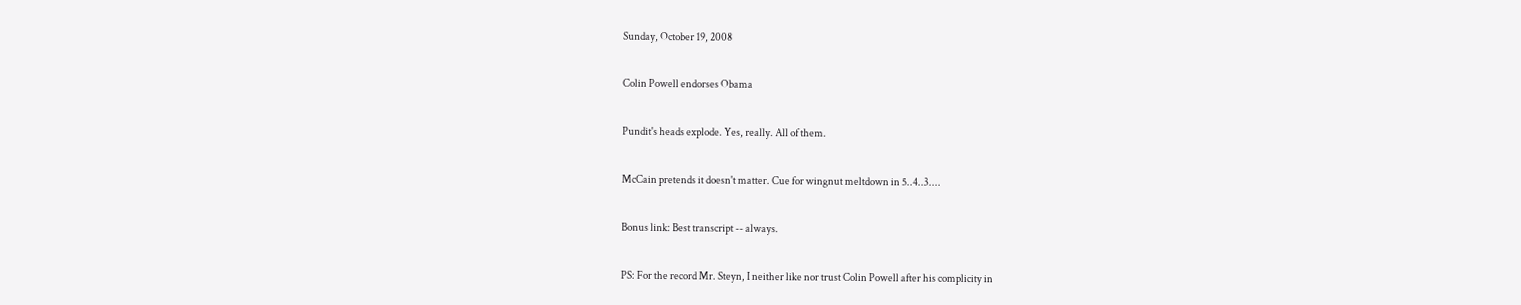Sunday, October 19, 2008

Colin Powell endorses Obama

Pundit's heads explode. Yes, really. All of them.

McCain pretends it doesn't matter. Cue for wingnut meltdown in 5..4..3....

Bonus link: Best transcript -- always.

PS: For the record Mr. Steyn, I neither like nor trust Colin Powell after his complicity in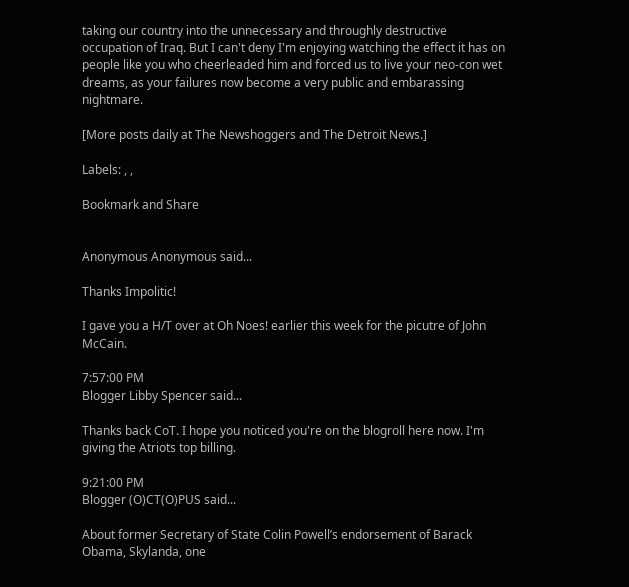taking our country into the unnecessary and throughly destructive occupation of Iraq. But I can't deny I'm enjoying watching the effect it has on people like you who cheerleaded him and forced us to live your neo-con wet dreams, as your failures now become a very public and embarassing nightmare.

[More posts daily at The Newshoggers and The Detroit News.]

Labels: , ,

Bookmark and Share


Anonymous Anonymous said...

Thanks Impolitic!

I gave you a H/T over at Oh Noes! earlier this week for the picutre of John McCain.

7:57:00 PM
Blogger Libby Spencer said...

Thanks back CoT. I hope you noticed you're on the blogroll here now. I'm giving the Atriots top billing.

9:21:00 PM
Blogger (O)CT(O)PUS said...

About former Secretary of State Colin Powell’s endorsement of Barack Obama, Skylanda, one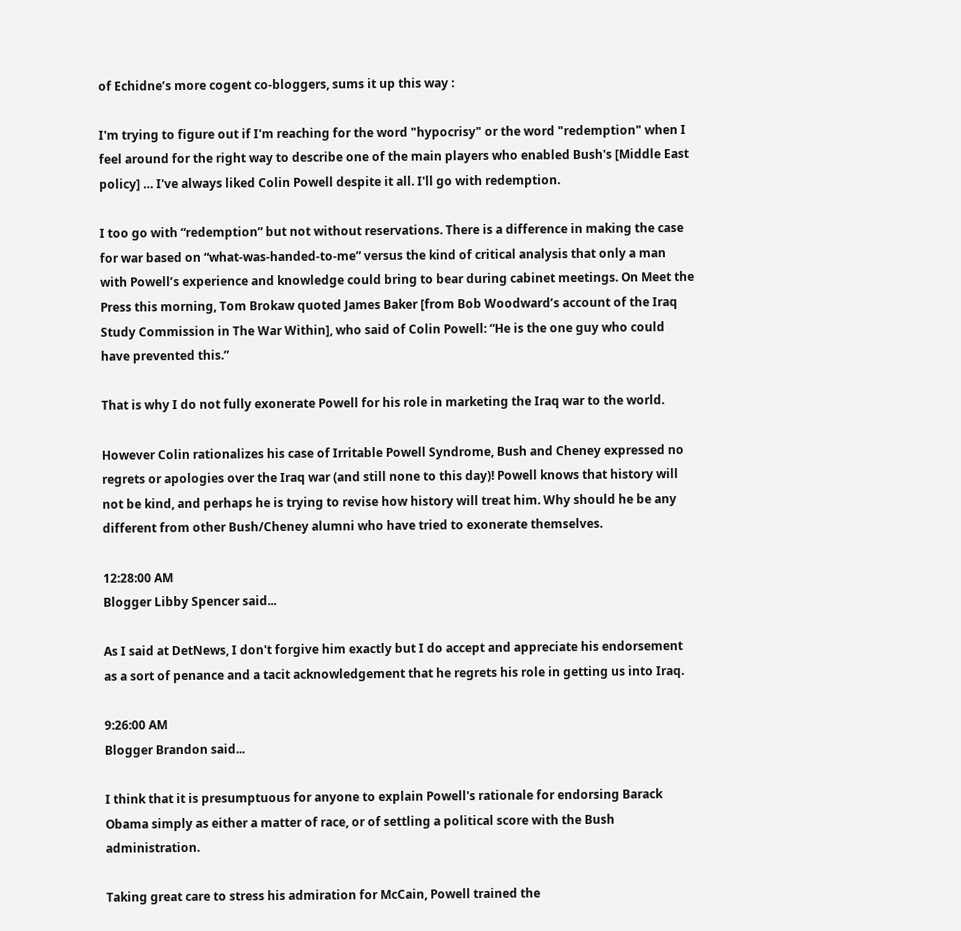of Echidne’s more cogent co-bloggers, sums it up this way :

I'm trying to figure out if I'm reaching for the word "hypocrisy" or the word "redemption" when I feel around for the right way to describe one of the main players who enabled Bush's [Middle East policy] … I've always liked Colin Powell despite it all. I'll go with redemption.

I too go with “redemption” but not without reservations. There is a difference in making the case for war based on “what-was-handed-to-me” versus the kind of critical analysis that only a man with Powell’s experience and knowledge could bring to bear during cabinet meetings. On Meet the Press this morning, Tom Brokaw quoted James Baker [from Bob Woodward’s account of the Iraq Study Commission in The War Within], who said of Colin Powell: “He is the one guy who could have prevented this.”

That is why I do not fully exonerate Powell for his role in marketing the Iraq war to the world.

However Colin rationalizes his case of Irritable Powell Syndrome, Bush and Cheney expressed no regrets or apologies over the Iraq war (and still none to this day)! Powell knows that history will not be kind, and perhaps he is trying to revise how history will treat him. Why should he be any different from other Bush/Cheney alumni who have tried to exonerate themselves.

12:28:00 AM
Blogger Libby Spencer said...

As I said at DetNews, I don't forgive him exactly but I do accept and appreciate his endorsement as a sort of penance and a tacit acknowledgement that he regrets his role in getting us into Iraq.

9:26:00 AM
Blogger Brandon said...

I think that it is presumptuous for anyone to explain Powell's rationale for endorsing Barack Obama simply as either a matter of race, or of settling a political score with the Bush administration.

Taking great care to stress his admiration for McCain, Powell trained the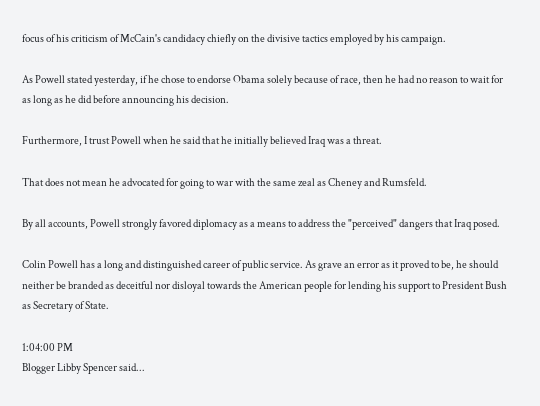focus of his criticism of McCain's candidacy chiefly on the divisive tactics employed by his campaign.

As Powell stated yesterday, if he chose to endorse Obama solely because of race, then he had no reason to wait for as long as he did before announcing his decision.

Furthermore, I trust Powell when he said that he initially believed Iraq was a threat.

That does not mean he advocated for going to war with the same zeal as Cheney and Rumsfeld.

By all accounts, Powell strongly favored diplomacy as a means to address the "perceived" dangers that Iraq posed.

Colin Powell has a long and distinguished career of public service. As grave an error as it proved to be, he should neither be branded as deceitful nor disloyal towards the American people for lending his support to President Bush as Secretary of State.

1:04:00 PM
Blogger Libby Spencer said...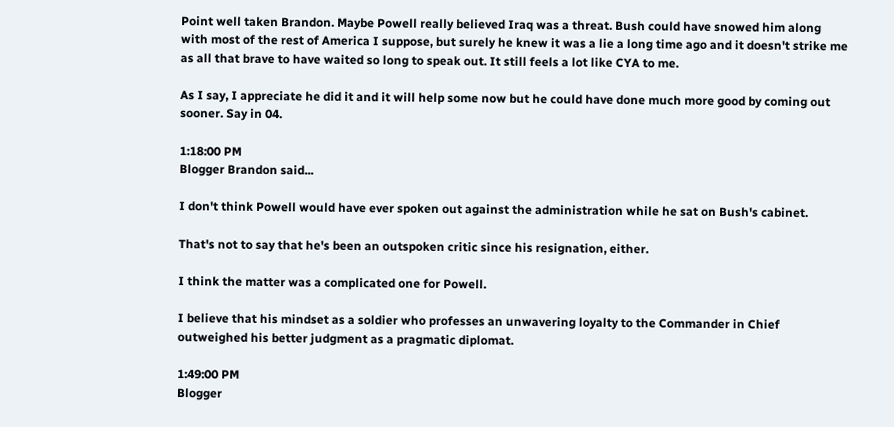Point well taken Brandon. Maybe Powell really believed Iraq was a threat. Bush could have snowed him along with most of the rest of America I suppose, but surely he knew it was a lie a long time ago and it doesn't strike me as all that brave to have waited so long to speak out. It still feels a lot like CYA to me.

As I say, I appreciate he did it and it will help some now but he could have done much more good by coming out sooner. Say in 04.

1:18:00 PM
Blogger Brandon said...

I don't think Powell would have ever spoken out against the administration while he sat on Bush's cabinet.

That's not to say that he's been an outspoken critic since his resignation, either.

I think the matter was a complicated one for Powell.

I believe that his mindset as a soldier who professes an unwavering loyalty to the Commander in Chief outweighed his better judgment as a pragmatic diplomat.

1:49:00 PM
Blogger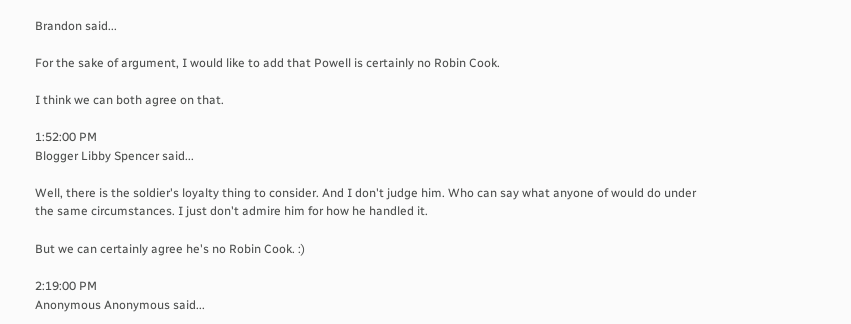Brandon said...

For the sake of argument, I would like to add that Powell is certainly no Robin Cook.

I think we can both agree on that.

1:52:00 PM
Blogger Libby Spencer said...

Well, there is the soldier's loyalty thing to consider. And I don't judge him. Who can say what anyone of would do under the same circumstances. I just don't admire him for how he handled it.

But we can certainly agree he's no Robin Cook. :)

2:19:00 PM
Anonymous Anonymous said...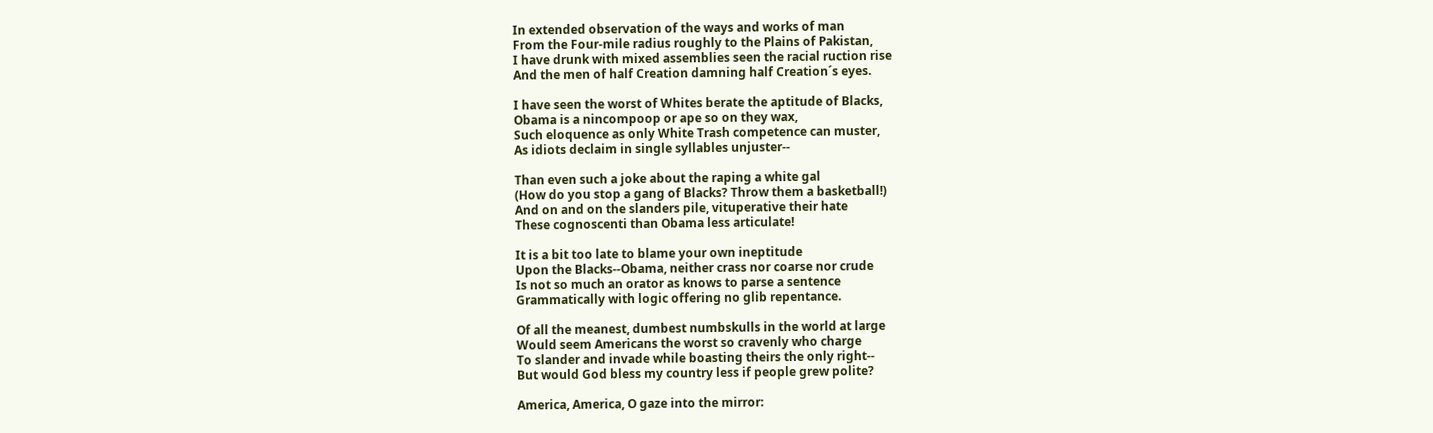In extended observation of the ways and works of man
From the Four-mile radius roughly to the Plains of Pakistan,
I have drunk with mixed assemblies seen the racial ruction rise
And the men of half Creation damning half Creation´s eyes.

I have seen the worst of Whites berate the aptitude of Blacks,
Obama is a nincompoop or ape so on they wax,
Such eloquence as only White Trash competence can muster,
As idiots declaim in single syllables unjuster--

Than even such a joke about the raping a white gal
(How do you stop a gang of Blacks? Throw them a basketball!)
And on and on the slanders pile, vituperative their hate
These cognoscenti than Obama less articulate!

It is a bit too late to blame your own ineptitude
Upon the Blacks--Obama, neither crass nor coarse nor crude
Is not so much an orator as knows to parse a sentence
Grammatically with logic offering no glib repentance.

Of all the meanest, dumbest numbskulls in the world at large
Would seem Americans the worst so cravenly who charge
To slander and invade while boasting theirs the only right--
But would God bless my country less if people grew polite?

America, America, O gaze into the mirror: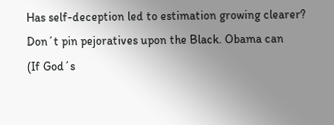Has self-deception led to estimation growing clearer?
Don´t pin pejoratives upon the Black. Obama can
(If God´s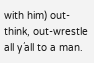with him) out-think, out-wrestle all y´all to a man.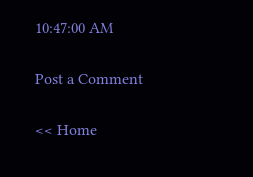10:47:00 AM

Post a Comment

<< Home